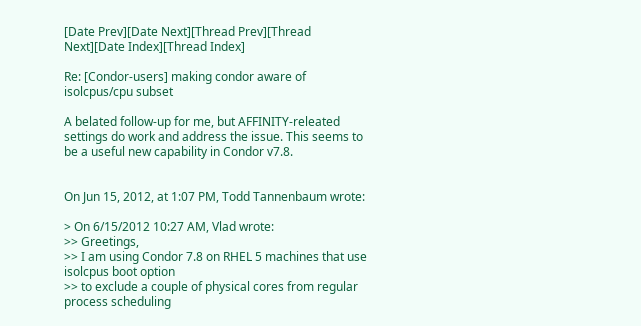[Date Prev][Date Next][Thread Prev][Thread Next][Date Index][Thread Index]

Re: [Condor-users] making condor aware of isolcpus/cpu subset

A belated follow-up for me, but AFFINITY-releated settings do work and address the issue. This seems to be a useful new capability in Condor v7.8.


On Jun 15, 2012, at 1:07 PM, Todd Tannenbaum wrote:

> On 6/15/2012 10:27 AM, Vlad wrote:
>> Greetings,
>> I am using Condor 7.8 on RHEL 5 machines that use isolcpus boot option
>> to exclude a couple of physical cores from regular process scheduling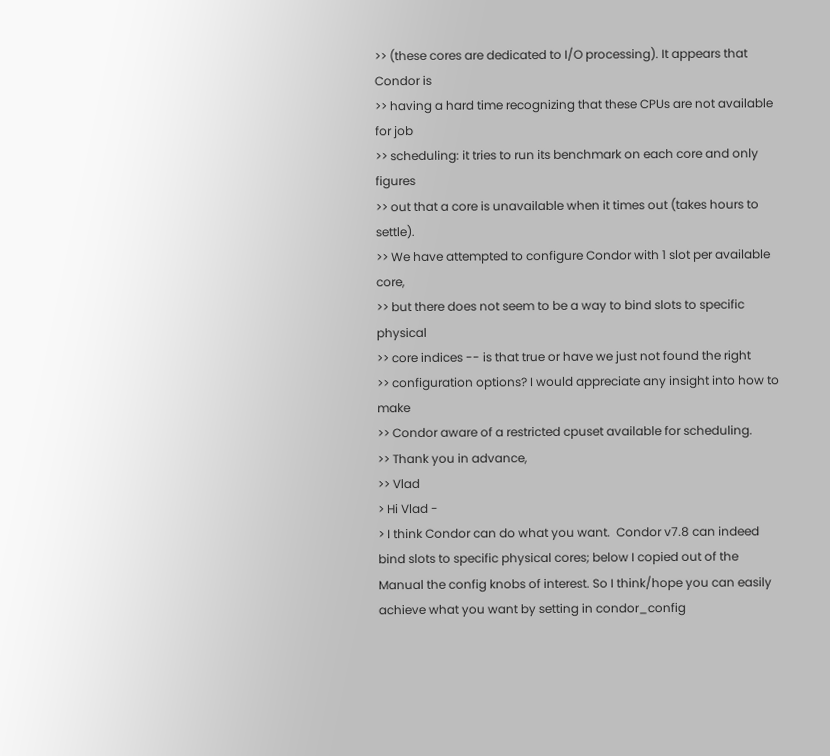>> (these cores are dedicated to I/O processing). It appears that Condor is
>> having a hard time recognizing that these CPUs are not available for job
>> scheduling: it tries to run its benchmark on each core and only figures
>> out that a core is unavailable when it times out (takes hours to settle).
>> We have attempted to configure Condor with 1 slot per available core,
>> but there does not seem to be a way to bind slots to specific physical
>> core indices -- is that true or have we just not found the right
>> configuration options? I would appreciate any insight into how to make
>> Condor aware of a restricted cpuset available for scheduling.
>> Thank you in advance,
>> Vlad
> Hi Vlad -
> I think Condor can do what you want.  Condor v7.8 can indeed bind slots to specific physical cores; below I copied out of the Manual the config knobs of interest. So I think/hope you can easily achieve what you want by setting in condor_config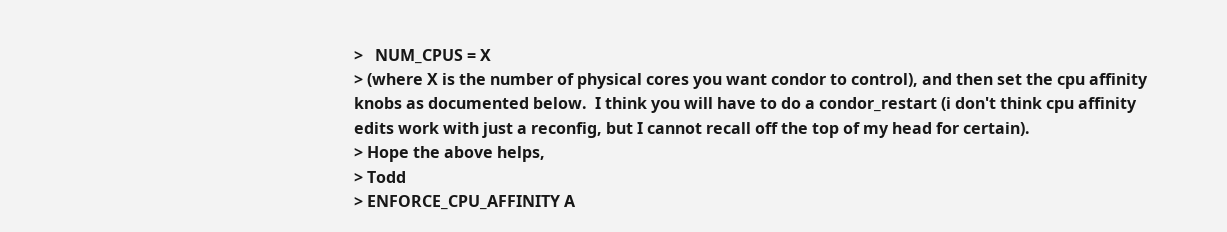>   NUM_CPUS = X
> (where X is the number of physical cores you want condor to control), and then set the cpu affinity knobs as documented below.  I think you will have to do a condor_restart (i don't think cpu affinity edits work with just a reconfig, but I cannot recall off the top of my head for certain).
> Hope the above helps,
> Todd
> ENFORCE_CPU_AFFINITY A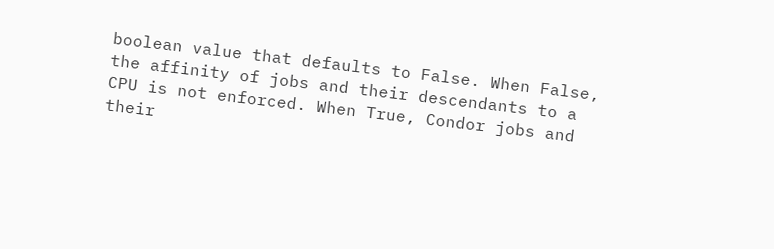boolean value that defaults to False. When False, the affinity of jobs and their descendants to a CPU is not enforced. When True, Condor jobs and their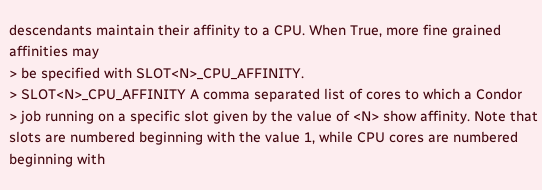descendants maintain their affinity to a CPU. When True, more fine grained affinities may
> be specified with SLOT<N>_CPU_AFFINITY.
> SLOT<N>_CPU_AFFINITY A comma separated list of cores to which a Condor
> job running on a specific slot given by the value of <N> show affinity. Note that slots are numbered beginning with the value 1, while CPU cores are numbered beginning with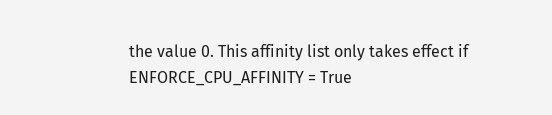the value 0. This affinity list only takes effect if ENFORCE_CPU_AFFINITY = True